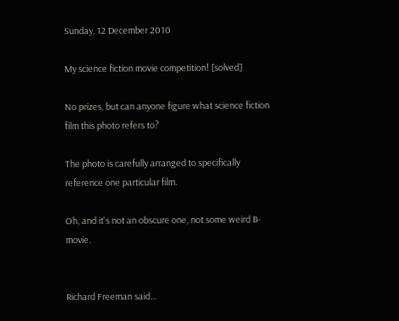Sunday, 12 December 2010

My science fiction movie competition! [solved]

No prizes, but can anyone figure what science fiction film this photo refers to?

The photo is carefully arranged to specifically reference one particular film.

Oh, and it's not an obscure one, not some weird B-movie.


Richard Freeman said...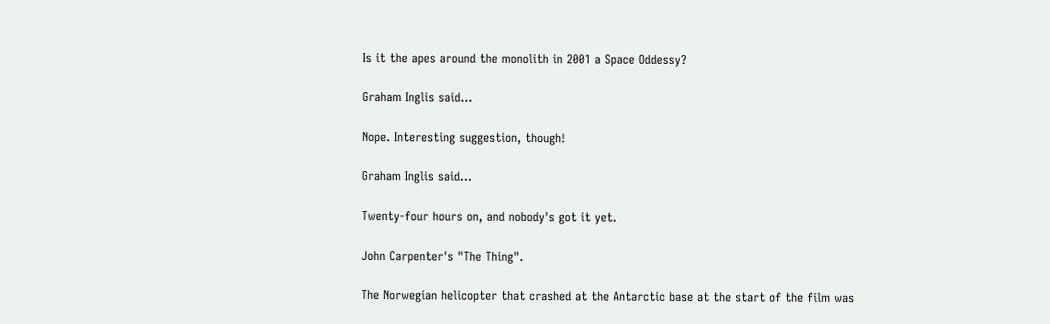Is it the apes around the monolith in 2001 a Space Oddessy?

Graham Inglis said...

Nope. Interesting suggestion, though!

Graham Inglis said...

Twenty-four hours on, and nobody's got it yet.

John Carpenter's "The Thing".

The Norwegian helicopter that crashed at the Antarctic base at the start of the film was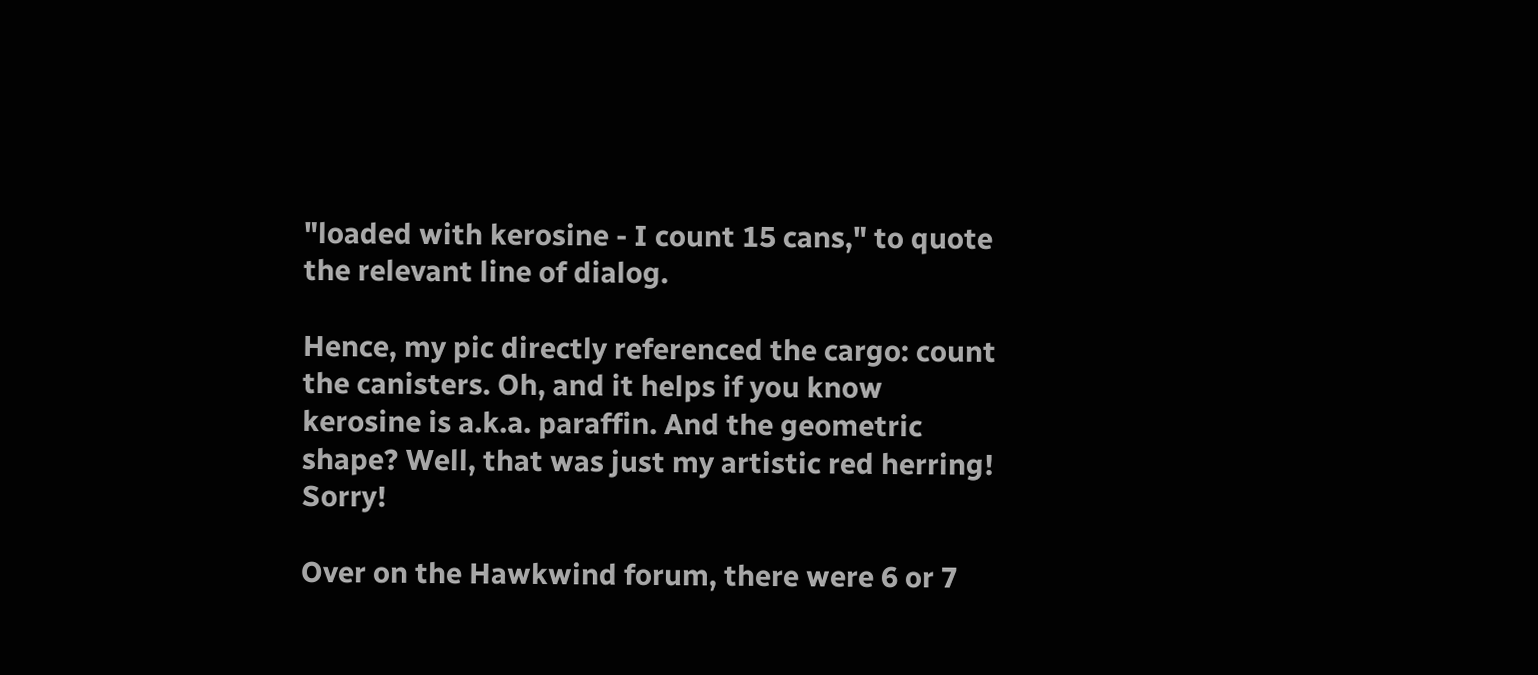"loaded with kerosine - I count 15 cans," to quote the relevant line of dialog.

Hence, my pic directly referenced the cargo: count the canisters. Oh, and it helps if you know kerosine is a.k.a. paraffin. And the geometric shape? Well, that was just my artistic red herring! Sorry!

Over on the Hawkwind forum, there were 6 or 7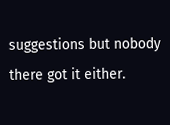suggestions but nobody there got it either.